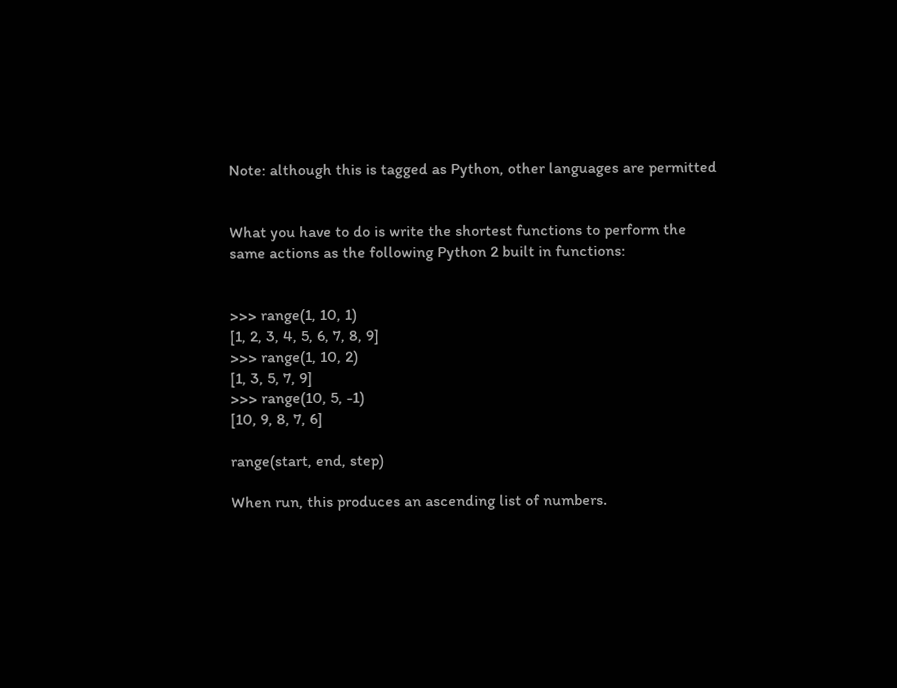Note: although this is tagged as Python, other languages are permitted


What you have to do is write the shortest functions to perform the same actions as the following Python 2 built in functions:


>>> range(1, 10, 1)
[1, 2, 3, 4, 5, 6, 7, 8, 9]
>>> range(1, 10, 2)
[1, 3, 5, 7, 9]
>>> range(10, 5, -1)
[10, 9, 8, 7, 6]

range(start, end, step)

When run, this produces an ascending list of numbers.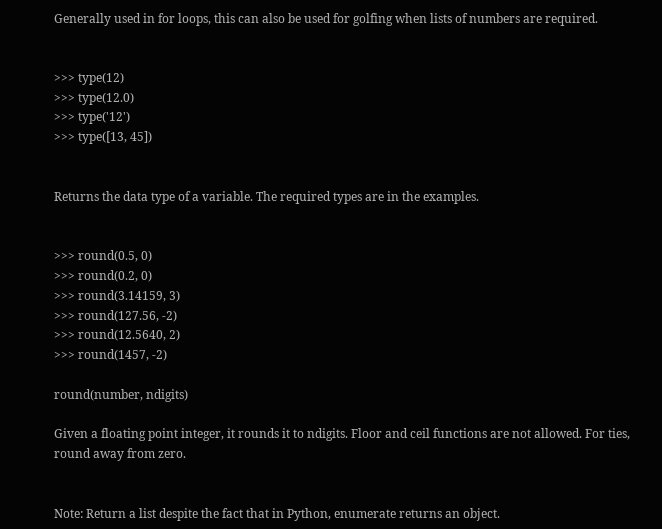Generally used in for loops, this can also be used for golfing when lists of numbers are required.


>>> type(12)
>>> type(12.0)
>>> type('12')
>>> type([13, 45])


Returns the data type of a variable. The required types are in the examples.


>>> round(0.5, 0)
>>> round(0.2, 0)
>>> round(3.14159, 3)
>>> round(127.56, -2)
>>> round(12.5640, 2)
>>> round(1457, -2)

round(number, ndigits)

Given a floating point integer, it rounds it to ndigits. Floor and ceil functions are not allowed. For ties, round away from zero.


Note: Return a list despite the fact that in Python, enumerate returns an object.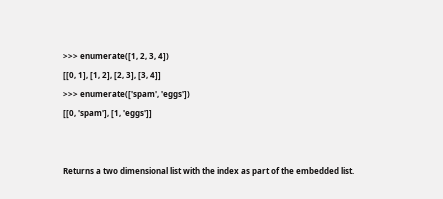>>> enumerate([1, 2, 3, 4])
[[0, 1], [1, 2], [2, 3], [3, 4]]
>>> enumerate(['spam', 'eggs'])
[[0, 'spam'], [1, 'eggs']]


Returns a two dimensional list with the index as part of the embedded list.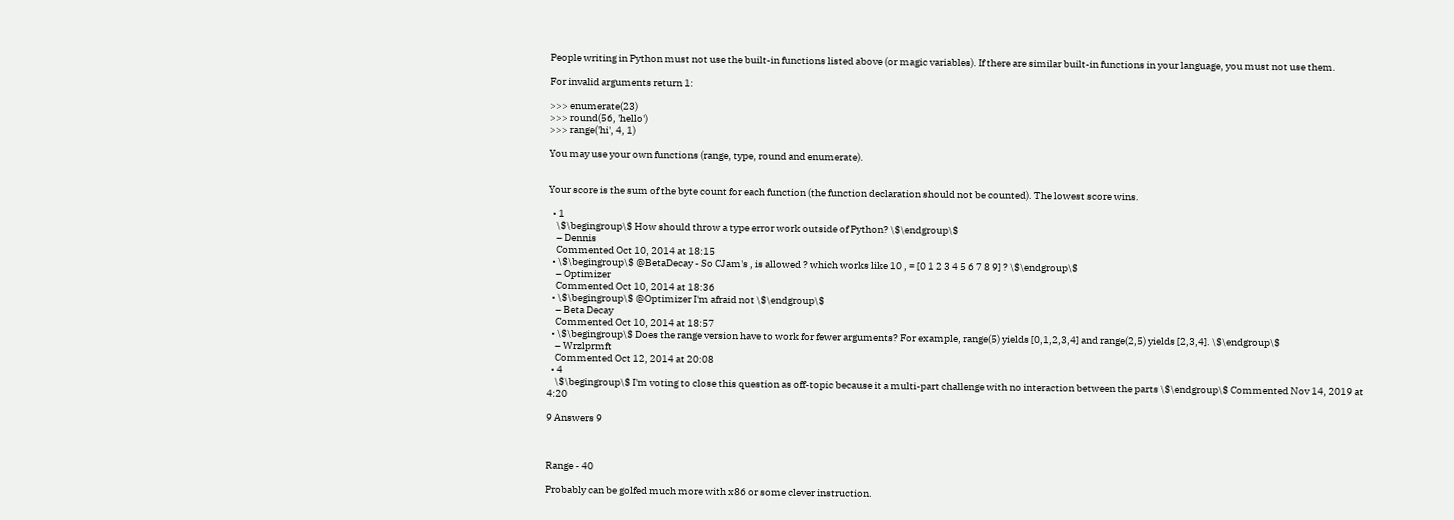People writing in Python must not use the built-in functions listed above (or magic variables). If there are similar built-in functions in your language, you must not use them.

For invalid arguments return 1:

>>> enumerate(23)
>>> round(56, 'hello')
>>> range('hi', 4, 1)

You may use your own functions (range, type, round and enumerate).


Your score is the sum of the byte count for each function (the function declaration should not be counted). The lowest score wins.

  • 1
    \$\begingroup\$ How should throw a type error work outside of Python? \$\endgroup\$
    – Dennis
    Commented Oct 10, 2014 at 18:15
  • \$\begingroup\$ @BetaDecay - So CJam's , is allowed ? which works like 10 , = [0 1 2 3 4 5 6 7 8 9] ? \$\endgroup\$
    – Optimizer
    Commented Oct 10, 2014 at 18:36
  • \$\begingroup\$ @Optimizer I'm afraid not \$\endgroup\$
    – Beta Decay
    Commented Oct 10, 2014 at 18:57
  • \$\begingroup\$ Does the range version have to work for fewer arguments? For example, range(5) yields [0,1,2,3,4] and range(2,5) yields [2,3,4]. \$\endgroup\$
    – Wrzlprmft
    Commented Oct 12, 2014 at 20:08
  • 4
    \$\begingroup\$ I'm voting to close this question as off-topic because it a multi-part challenge with no interaction between the parts \$\endgroup\$ Commented Nov 14, 2019 at 4:20

9 Answers 9



Range - 40

Probably can be golfed much more with x86 or some clever instruction.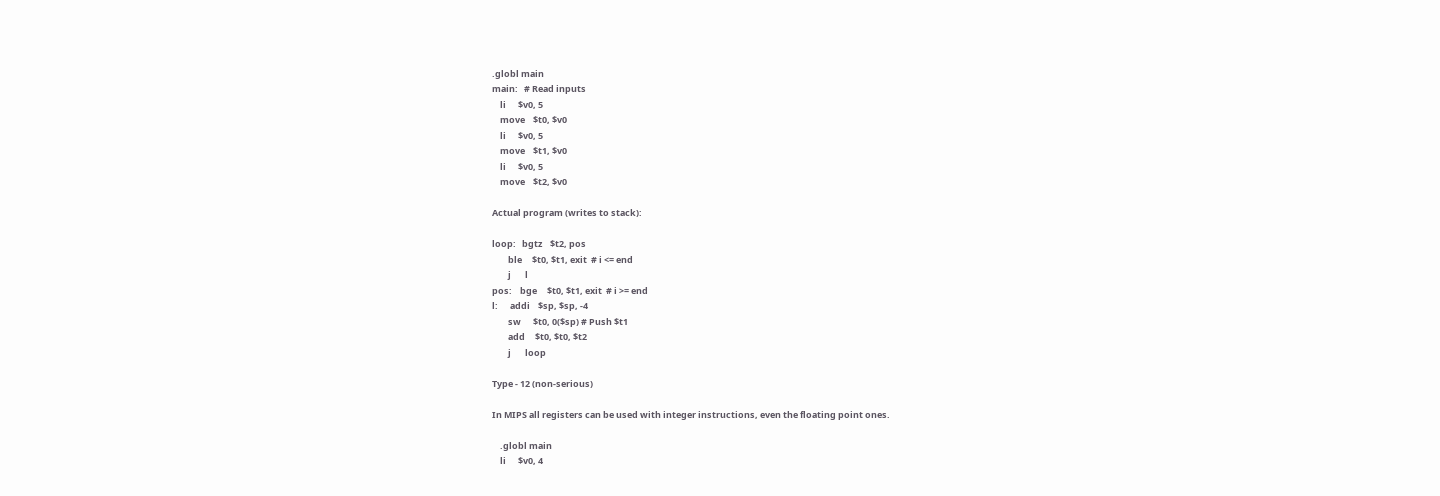.globl main
main:   # Read inputs
    li      $v0, 5
    move    $t0, $v0
    li      $v0, 5
    move    $t1, $v0
    li      $v0, 5
    move    $t2, $v0

Actual program (writes to stack):

loop:   bgtz    $t2, pos
        ble     $t0, $t1, exit  # i <= end
        j       l
pos:    bge     $t0, $t1, exit  # i >= end
l:      addi    $sp, $sp, -4
        sw      $t0, 0($sp) # Push $t1
        add     $t0, $t0, $t2
        j       loop

Type - 12 (non-serious)

In MIPS all registers can be used with integer instructions, even the floating point ones.

    .globl main
    li      $v0, 4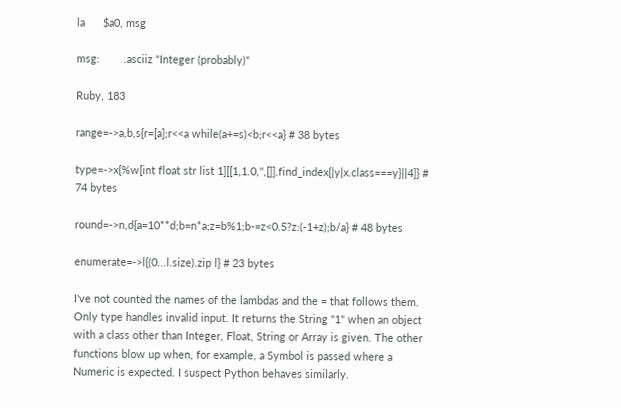la      $a0, msg

msg:        .asciiz "Integer (probably)"

Ruby, 183

range=->a,b,s{r=[a];r<<a while(a+=s)<b;r<<a} # 38 bytes

type=->x{%w[int float str list 1][[1,1.0,'',[]].find_index{|y|x.class===y}||4]} # 74 bytes

round=->n,d{a=10**d;b=n*a;z=b%1;b-=z<0.5?z:(-1+z);b/a} # 48 bytes

enumerate=->l{(0...l.size).zip l} # 23 bytes

I've not counted the names of the lambdas and the = that follows them. Only type handles invalid input. It returns the String "1" when an object with a class other than Integer, Float, String or Array is given. The other functions blow up when, for example, a Symbol is passed where a Numeric is expected. I suspect Python behaves similarly.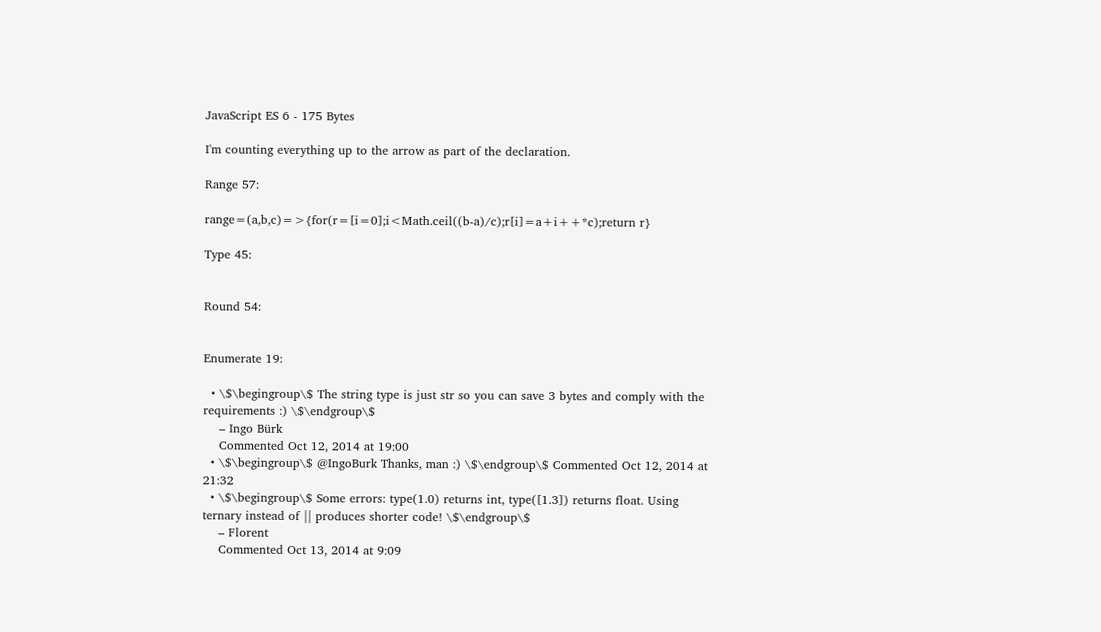JavaScript ES 6 - 175 Bytes

I'm counting everything up to the arrow as part of the declaration.

Range 57:

range=(a,b,c)=>{for(r=[i=0];i<Math.ceil((b-a)/c);r[i]=a+i++*c);return r}

Type 45:


Round 54:


Enumerate 19:

  • \$\begingroup\$ The string type is just str so you can save 3 bytes and comply with the requirements :) \$\endgroup\$
    – Ingo Bürk
    Commented Oct 12, 2014 at 19:00
  • \$\begingroup\$ @IngoBurk Thanks, man :) \$\endgroup\$ Commented Oct 12, 2014 at 21:32
  • \$\begingroup\$ Some errors: type(1.0) returns int, type([1.3]) returns float. Using ternary instead of || produces shorter code! \$\endgroup\$
    – Florent
    Commented Oct 13, 2014 at 9:09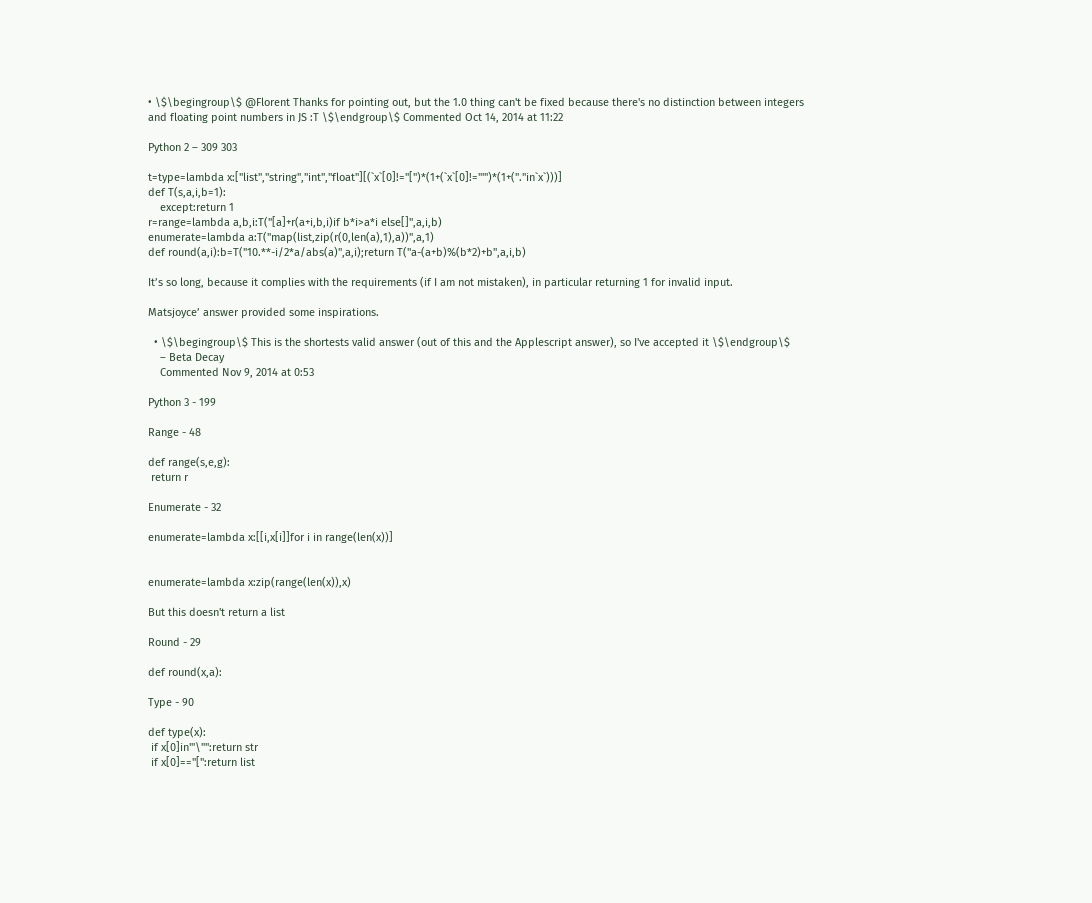• \$\begingroup\$ @Florent Thanks for pointing out, but the 1.0 thing can't be fixed because there's no distinction between integers and floating point numbers in JS :T \$\endgroup\$ Commented Oct 14, 2014 at 11:22

Python 2 – 309 303

t=type=lambda x:["list","string","int","float"][(`x`[0]!="[")*(1+(`x`[0]!="'")*(1+("."in`x`)))]
def T(s,a,i,b=1):
    except:return 1
r=range=lambda a,b,i:T("[a]+r(a+i,b,i)if b*i>a*i else[]",a,i,b)
enumerate=lambda a:T("map(list,zip(r(0,len(a),1),a))",a,1)
def round(a,i):b=T("10.**-i/2*a/abs(a)",a,i);return T("a-(a+b)%(b*2)+b",a,i,b)

It’s so long, because it complies with the requirements (if I am not mistaken), in particular returning 1 for invalid input.

Matsjoyce’ answer provided some inspirations.

  • \$\begingroup\$ This is the shortests valid answer (out of this and the Applescript answer), so I've accepted it \$\endgroup\$
    – Beta Decay
    Commented Nov 9, 2014 at 0:53

Python 3 - 199

Range - 48

def range(s,e,g):
 return r

Enumerate - 32

enumerate=lambda x:[[i,x[i]]for i in range(len(x))]


enumerate=lambda x:zip(range(len(x)),x)

But this doesn't return a list

Round - 29

def round(x,a):

Type - 90

def type(x):
 if x[0]in"'\"":return str
 if x[0]=="[":return list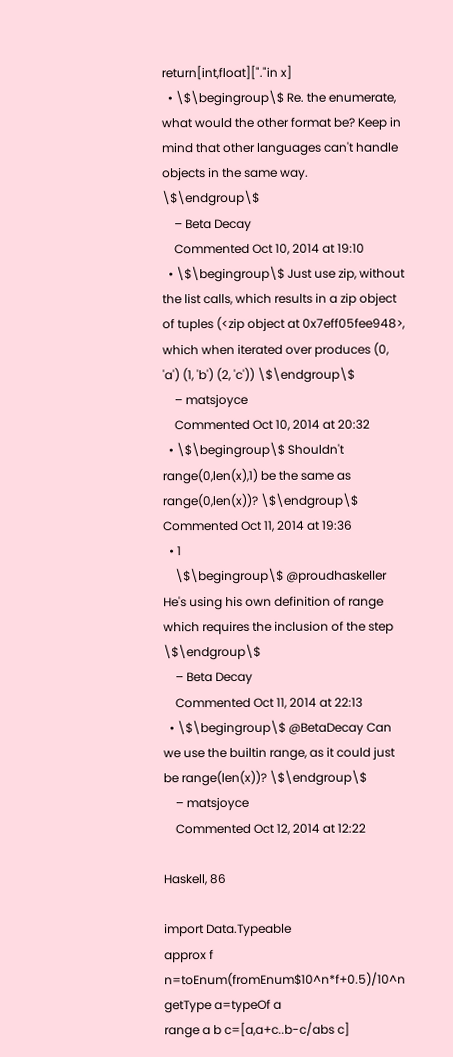return[int,float]["."in x]
  • \$\begingroup\$ Re. the enumerate, what would the other format be? Keep in mind that other languages can't handle objects in the same way. \$\endgroup\$
    – Beta Decay
    Commented Oct 10, 2014 at 19:10
  • \$\begingroup\$ Just use zip, without the list calls, which results in a zip object of tuples (<zip object at 0x7eff05fee948>, which when iterated over produces (0, 'a') (1, 'b') (2, 'c')) \$\endgroup\$
    – matsjoyce
    Commented Oct 10, 2014 at 20:32
  • \$\begingroup\$ Shouldn't range(0,len(x),1) be the same as range(0,len(x))? \$\endgroup\$ Commented Oct 11, 2014 at 19:36
  • 1
    \$\begingroup\$ @proudhaskeller He's using his own definition of range which requires the inclusion of the step \$\endgroup\$
    – Beta Decay
    Commented Oct 11, 2014 at 22:13
  • \$\begingroup\$ @BetaDecay Can we use the builtin range, as it could just be range(len(x))? \$\endgroup\$
    – matsjoyce
    Commented Oct 12, 2014 at 12:22

Haskell, 86

import Data.Typeable
approx f n=toEnum(fromEnum$10^n*f+0.5)/10^n
getType a=typeOf a
range a b c=[a,a+c..b-c/abs c]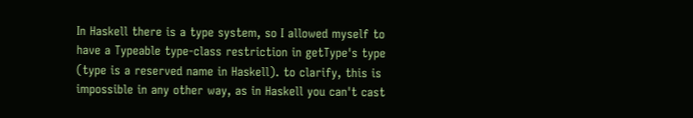In Haskell there is a type system, so I allowed myself to have a Typeable type-class restriction in getType's type (type is a reserved name in Haskell). to clarify, this is impossible in any other way, as in Haskell you can't cast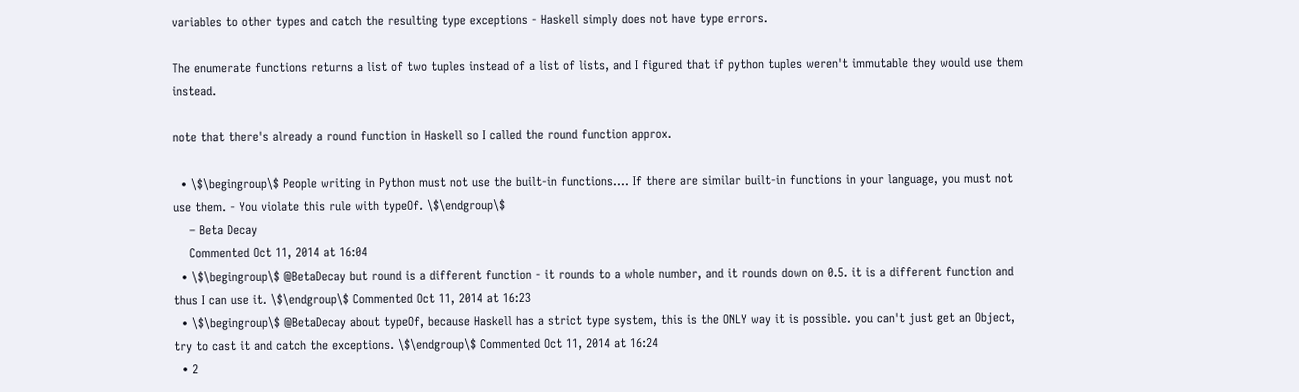variables to other types and catch the resulting type exceptions - Haskell simply does not have type errors.

The enumerate functions returns a list of two tuples instead of a list of lists, and I figured that if python tuples weren't immutable they would use them instead.

note that there's already a round function in Haskell so I called the round function approx.

  • \$\begingroup\$ People writing in Python must not use the built-in functions.... If there are similar built-in functions in your language, you must not use them. - You violate this rule with typeOf. \$\endgroup\$
    – Beta Decay
    Commented Oct 11, 2014 at 16:04
  • \$\begingroup\$ @BetaDecay but round is a different function - it rounds to a whole number, and it rounds down on 0.5. it is a different function and thus I can use it. \$\endgroup\$ Commented Oct 11, 2014 at 16:23
  • \$\begingroup\$ @BetaDecay about typeOf, because Haskell has a strict type system, this is the ONLY way it is possible. you can't just get an Object, try to cast it and catch the exceptions. \$\endgroup\$ Commented Oct 11, 2014 at 16:24
  • 2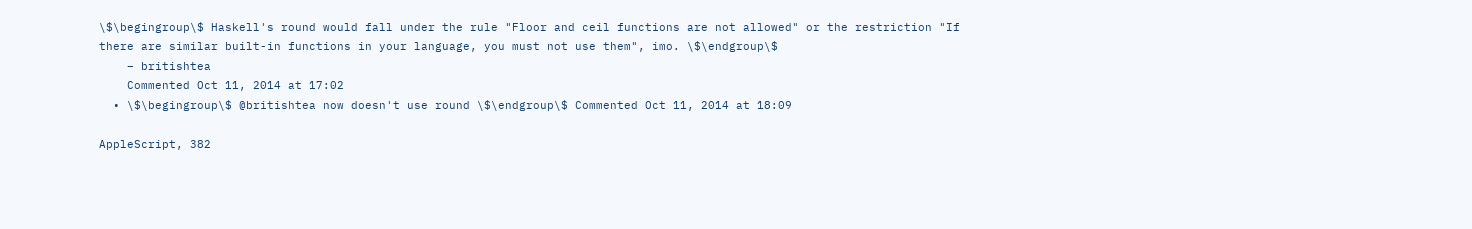\$\begingroup\$ Haskell's round would fall under the rule "Floor and ceil functions are not allowed" or the restriction "If there are similar built-in functions in your language, you must not use them", imo. \$\endgroup\$
    – britishtea
    Commented Oct 11, 2014 at 17:02
  • \$\begingroup\$ @britishtea now doesn't use round \$\endgroup\$ Commented Oct 11, 2014 at 18:09

AppleScript, 382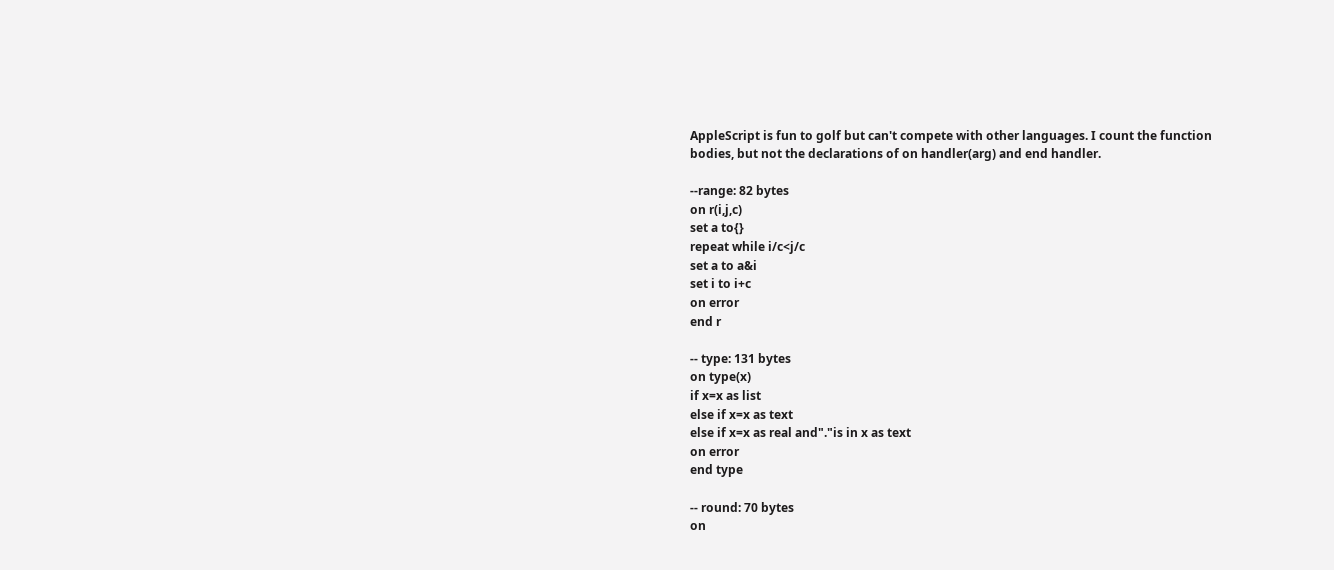AppleScript is fun to golf but can't compete with other languages. I count the function bodies, but not the declarations of on handler(arg) and end handler.

--range: 82 bytes
on r(i,j,c)
set a to{}
repeat while i/c<j/c
set a to a&i
set i to i+c
on error
end r

-- type: 131 bytes
on type(x)
if x=x as list
else if x=x as text
else if x=x as real and"."is in x as text
on error
end type

-- round: 70 bytes
on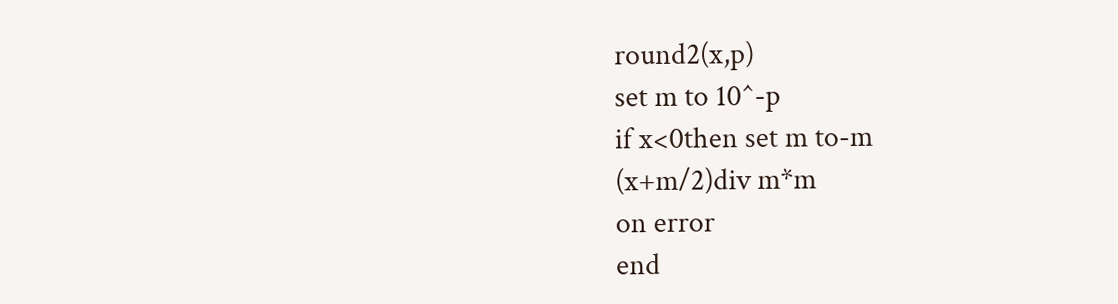round2(x,p)
set m to 10^-p
if x<0then set m to-m
(x+m/2)div m*m
on error
end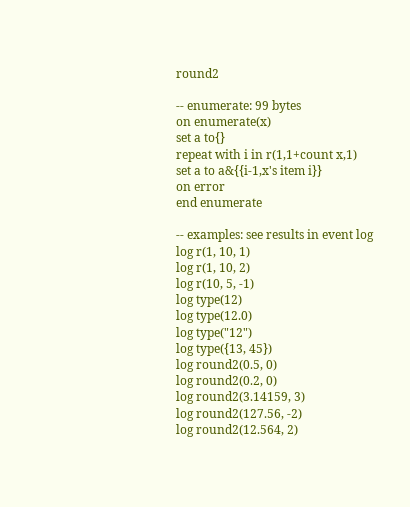round2

-- enumerate: 99 bytes
on enumerate(x)
set a to{}
repeat with i in r(1,1+count x,1)
set a to a&{{i-1,x's item i}}
on error
end enumerate

-- examples: see results in event log
log r(1, 10, 1)
log r(1, 10, 2)
log r(10, 5, -1)
log type(12)
log type(12.0)
log type("12")
log type({13, 45})
log round2(0.5, 0)
log round2(0.2, 0)
log round2(3.14159, 3)
log round2(127.56, -2)
log round2(12.564, 2)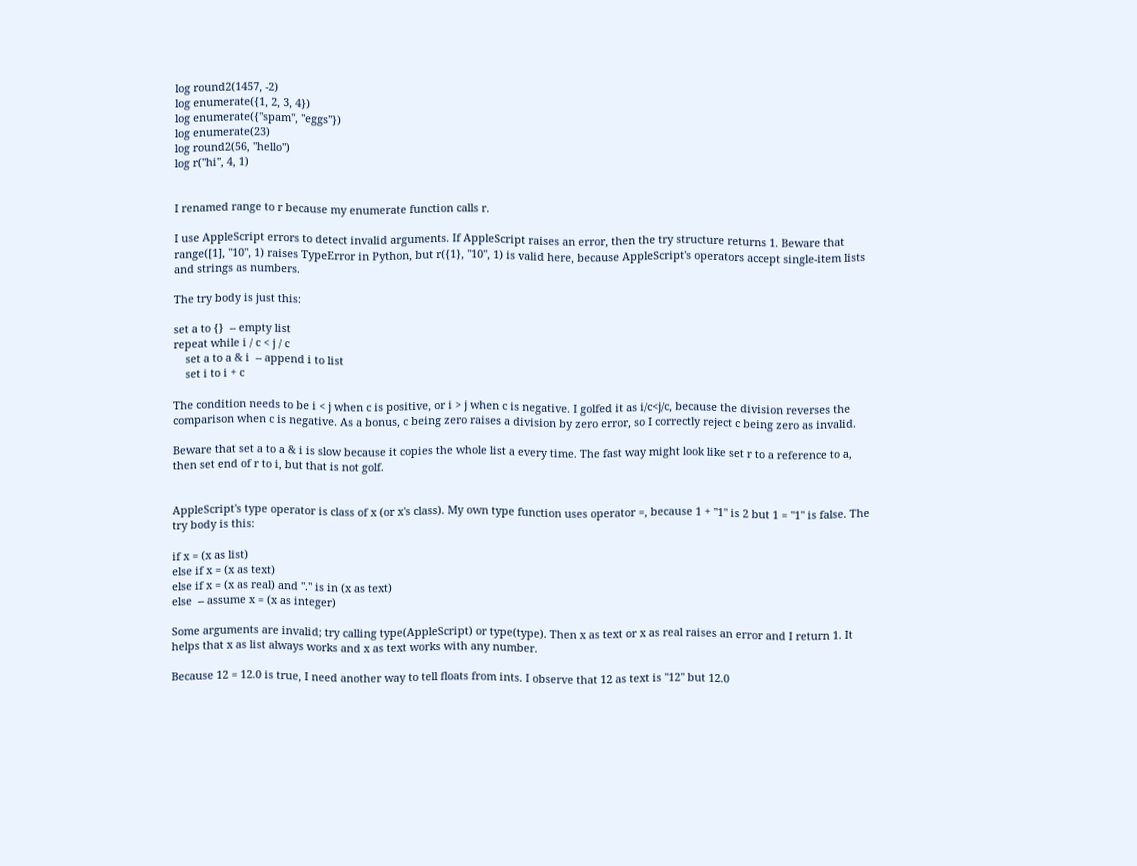log round2(1457, -2)
log enumerate({1, 2, 3, 4})
log enumerate({"spam", "eggs"})
log enumerate(23)
log round2(56, "hello")
log r("hi", 4, 1)


I renamed range to r because my enumerate function calls r.

I use AppleScript errors to detect invalid arguments. If AppleScript raises an error, then the try structure returns 1. Beware that range([1], "10", 1) raises TypeError in Python, but r({1}, "10", 1) is valid here, because AppleScript's operators accept single-item lists and strings as numbers.

The try body is just this:

set a to {}  -- empty list
repeat while i / c < j / c
    set a to a & i  -- append i to list
    set i to i + c

The condition needs to be i < j when c is positive, or i > j when c is negative. I golfed it as i/c<j/c, because the division reverses the comparison when c is negative. As a bonus, c being zero raises a division by zero error, so I correctly reject c being zero as invalid.

Beware that set a to a & i is slow because it copies the whole list a every time. The fast way might look like set r to a reference to a, then set end of r to i, but that is not golf.


AppleScript's type operator is class of x (or x's class). My own type function uses operator =, because 1 + "1" is 2 but 1 = "1" is false. The try body is this:

if x = (x as list)
else if x = (x as text)
else if x = (x as real) and "." is in (x as text)
else  -- assume x = (x as integer)

Some arguments are invalid; try calling type(AppleScript) or type(type). Then x as text or x as real raises an error and I return 1. It helps that x as list always works and x as text works with any number.

Because 12 = 12.0 is true, I need another way to tell floats from ints. I observe that 12 as text is "12" but 12.0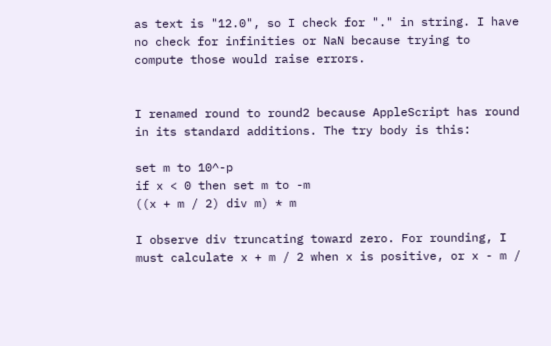as text is "12.0", so I check for "." in string. I have no check for infinities or NaN because trying to compute those would raise errors.


I renamed round to round2 because AppleScript has round in its standard additions. The try body is this:

set m to 10^-p
if x < 0 then set m to -m
((x + m / 2) div m) * m

I observe div truncating toward zero. For rounding, I must calculate x + m / 2 when x is positive, or x - m /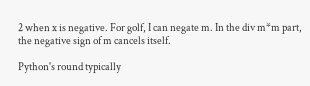2 when x is negative. For golf, I can negate m. In the div m*m part, the negative sign of m cancels itself.

Python's round typically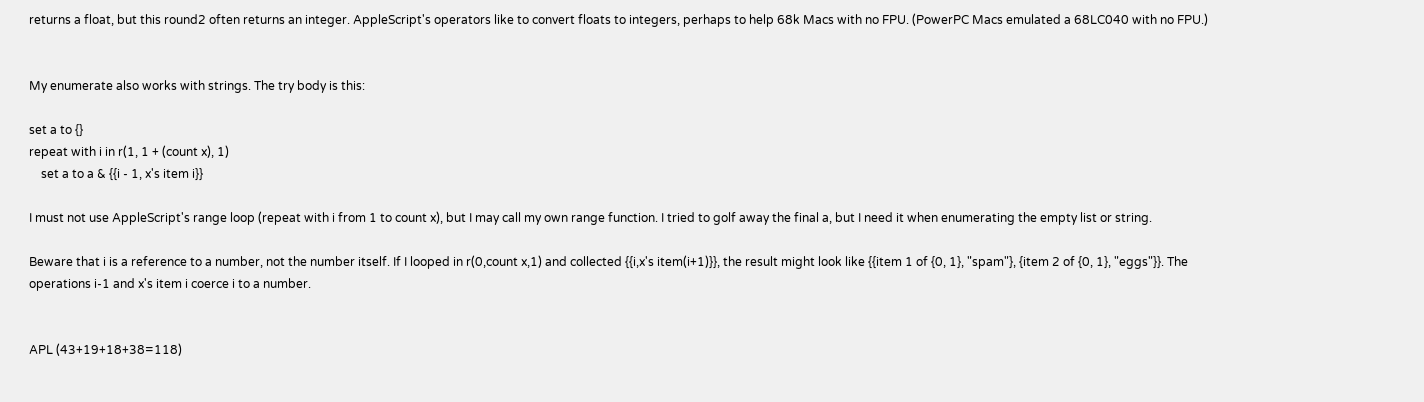returns a float, but this round2 often returns an integer. AppleScript's operators like to convert floats to integers, perhaps to help 68k Macs with no FPU. (PowerPC Macs emulated a 68LC040 with no FPU.)


My enumerate also works with strings. The try body is this:

set a to {}
repeat with i in r(1, 1 + (count x), 1)
    set a to a & {{i - 1, x's item i}}

I must not use AppleScript's range loop (repeat with i from 1 to count x), but I may call my own range function. I tried to golf away the final a, but I need it when enumerating the empty list or string.

Beware that i is a reference to a number, not the number itself. If I looped in r(0,count x,1) and collected {{i,x's item(i+1)}}, the result might look like {{item 1 of {0, 1}, "spam"}, {item 2 of {0, 1}, "eggs"}}. The operations i-1 and x's item i coerce i to a number.


APL (43+19+18+38=118)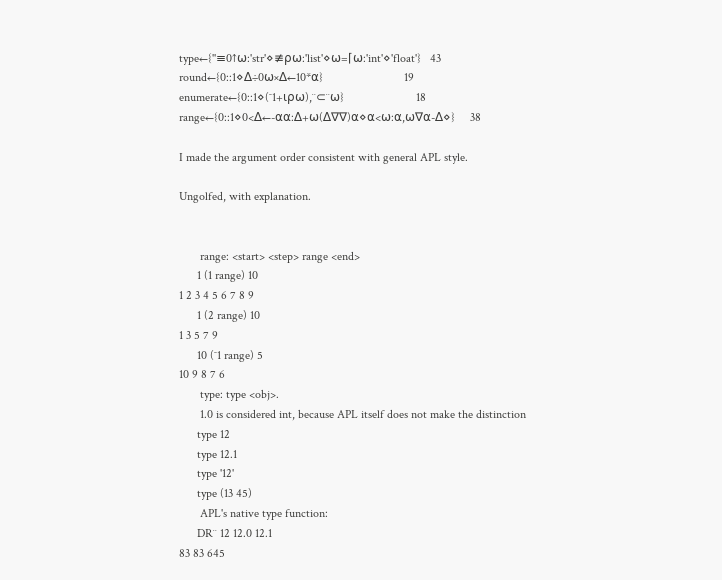type←{''≡0↑⍵:'str'⋄≢⍴⍵:'list'⋄⍵=⌈⍵:'int'⋄'float'}   43
round←{0::1⋄∆÷0⍵×∆←10*⍺}                           19
enumerate←{0::1⋄(¯1+⍳⍴⍵),¨⊂¨⍵}                        18
range←{0::1⋄0<∆←-⍺⍺:∆+⍵(∆∇∇)⍺⋄⍺<⍵:⍺,⍵∇⍺-∆⋄}     38

I made the argument order consistent with general APL style.

Ungolfed, with explanation.


       range: <start> <step> range <end>
      1 (1 range) 10
1 2 3 4 5 6 7 8 9
      1 (2 range) 10
1 3 5 7 9
      10 (¯1 range) 5
10 9 8 7 6
       type: type <obj>.
       1.0 is considered int, because APL itself does not make the distinction
      type 12
      type 12.1
      type '12'
      type (13 45)
       APL's native type function:
      DR¨ 12 12.0 12.1
83 83 645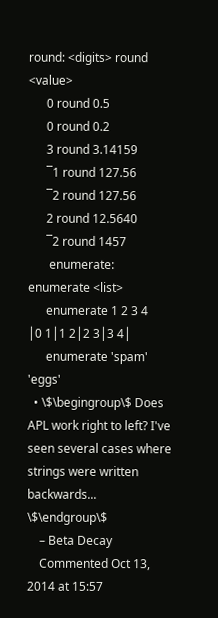round: <digits> round <value>
      0 round 0.5
      0 round 0.2
      3 round 3.14159
      ¯1 round 127.56
      ¯2 round 127.56
      2 round 12.5640
      ¯2 round 1457
       enumerate: enumerate <list>
      enumerate 1 2 3 4
│0 1│1 2│2 3│3 4│
      enumerate 'spam' 'eggs'
  • \$\begingroup\$ Does APL work right to left? I've seen several cases where strings were written backwards... \$\endgroup\$
    – Beta Decay
    Commented Oct 13, 2014 at 15:57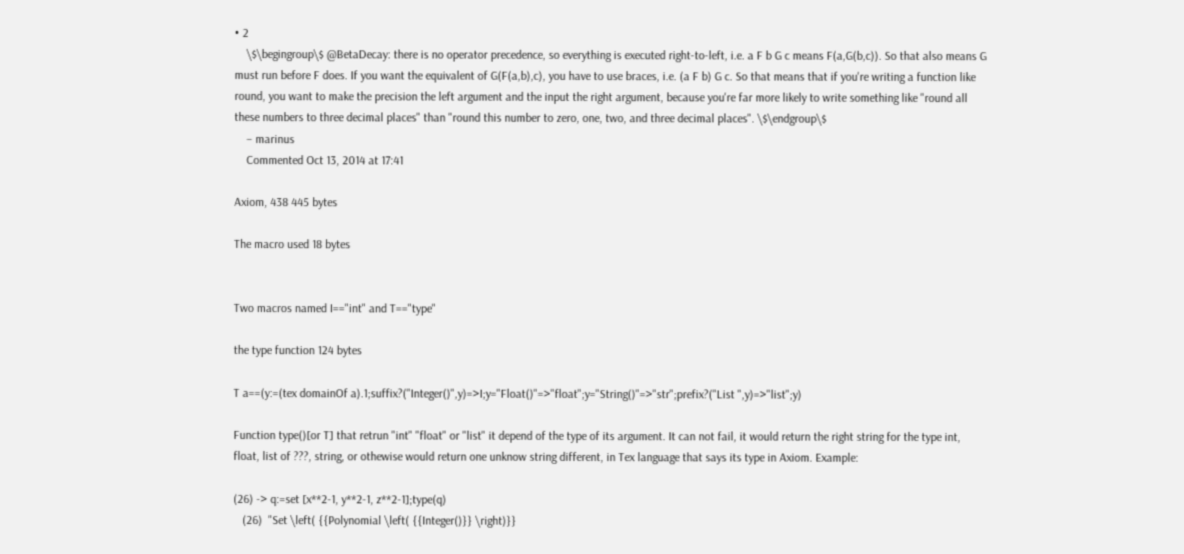• 2
    \$\begingroup\$ @BetaDecay: there is no operator precedence, so everything is executed right-to-left, i.e. a F b G c means F(a,G(b,c)). So that also means G must run before F does. If you want the equivalent of G(F(a,b),c), you have to use braces, i.e. (a F b) G c. So that means that if you're writing a function like round, you want to make the precision the left argument and the input the right argument, because you're far more likely to write something like "round all these numbers to three decimal places" than "round this number to zero, one, two, and three decimal places". \$\endgroup\$
    – marinus
    Commented Oct 13, 2014 at 17:41

Axiom, 438 445 bytes

The macro used 18 bytes


Two macros named I=="int" and T=="type"

the type function 124 bytes

T a==(y:=(tex domainOf a).1;suffix?("Integer()",y)=>I;y="Float()"=>"float";y="String()"=>"str";prefix?("List ",y)=>"list";y)

Function type()[or T] that retrun "int" "float" or "list" it depend of the type of its argument. It can not fail, it would return the right string for the type int, float, list of ???, string, or othewise would return one unknow string different, in Tex language that says its type in Axiom. Example:

(26) -> q:=set [x**2-1, y**2-1, z**2-1];type(q)
   (26)  "Set \left( {{Polynomial \left( {{Integer()}} \right)}}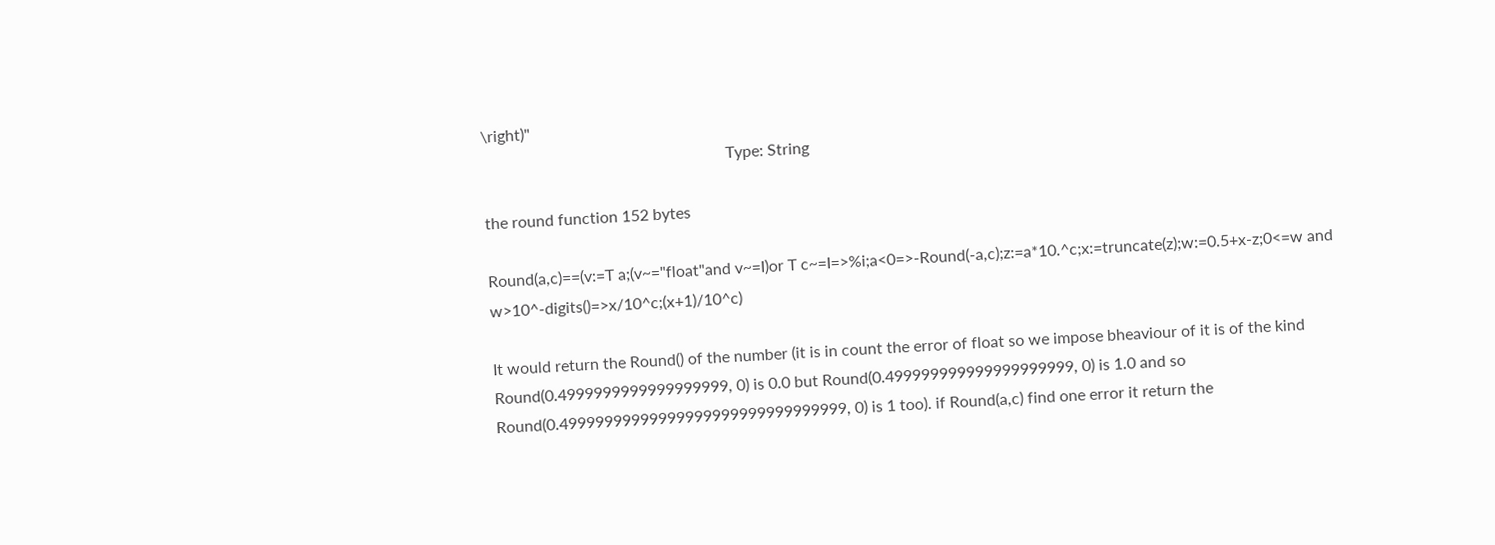\right)"
                                                             Type: String

the round function 152 bytes

Round(a,c)==(v:=T a;(v~="float"and v~=I)or T c~=I=>%i;a<0=>-Round(-a,c);z:=a*10.^c;x:=truncate(z);w:=0.5+x-z;0<=w and w>10^-digits()=>x/10^c;(x+1)/10^c)

It would return the Round() of the number (it is in count the error of float so we impose bheaviour of it is of the kind Round(0.4999999999999999999, 0) is 0.0 but Round(0.499999999999999999999, 0) is 1.0 and so Round(0.49999999999999999999999999999999, 0) is 1 too). if Round(a,c) find one error it return the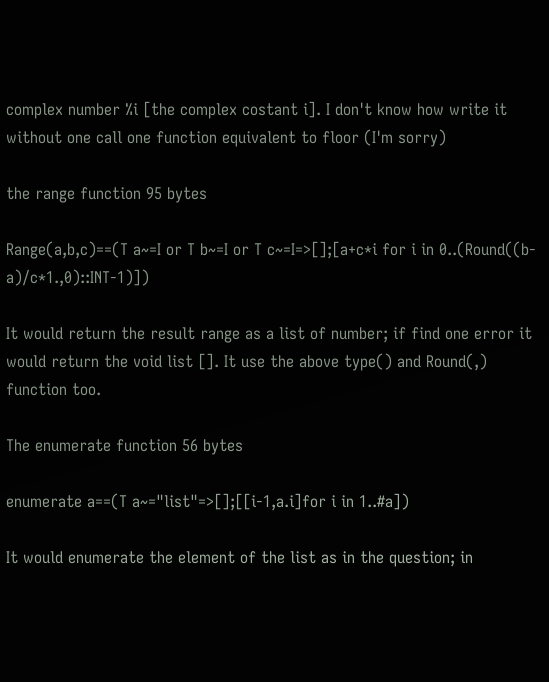complex number %i [the complex costant i]. I don't know how write it without one call one function equivalent to floor (I'm sorry)

the range function 95 bytes

Range(a,b,c)==(T a~=I or T b~=I or T c~=I=>[];[a+c*i for i in 0..(Round((b-a)/c*1.,0)::INT-1)])

It would return the result range as a list of number; if find one error it would return the void list []. It use the above type() and Round(,) function too.

The enumerate function 56 bytes

enumerate a==(T a~="list"=>[];[[i-1,a.i]for i in 1..#a])

It would enumerate the element of the list as in the question; in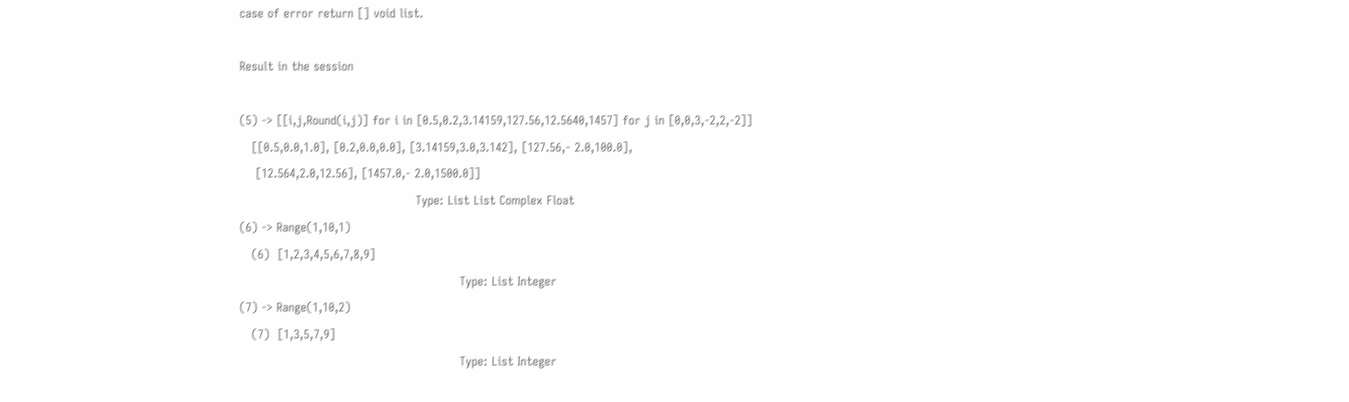case of error return [] void list.

Result in the session

(5) -> [[i,j,Round(i,j)] for i in [0.5,0.2,3.14159,127.56,12.5640,1457] for j in [0,0,3,-2,2,-2]]
   [[0.5,0.0,1.0], [0.2,0.0,0.0], [3.14159,3.0,3.142], [127.56,- 2.0,100.0],
    [12.564,2.0,12.56], [1457.0,- 2.0,1500.0]]
                                            Type: List List Complex Float
(6) -> Range(1,10,1)
   (6)  [1,2,3,4,5,6,7,8,9]
                                                       Type: List Integer
(7) -> Range(1,10,2)
   (7)  [1,3,5,7,9]
                                                       Type: List Integer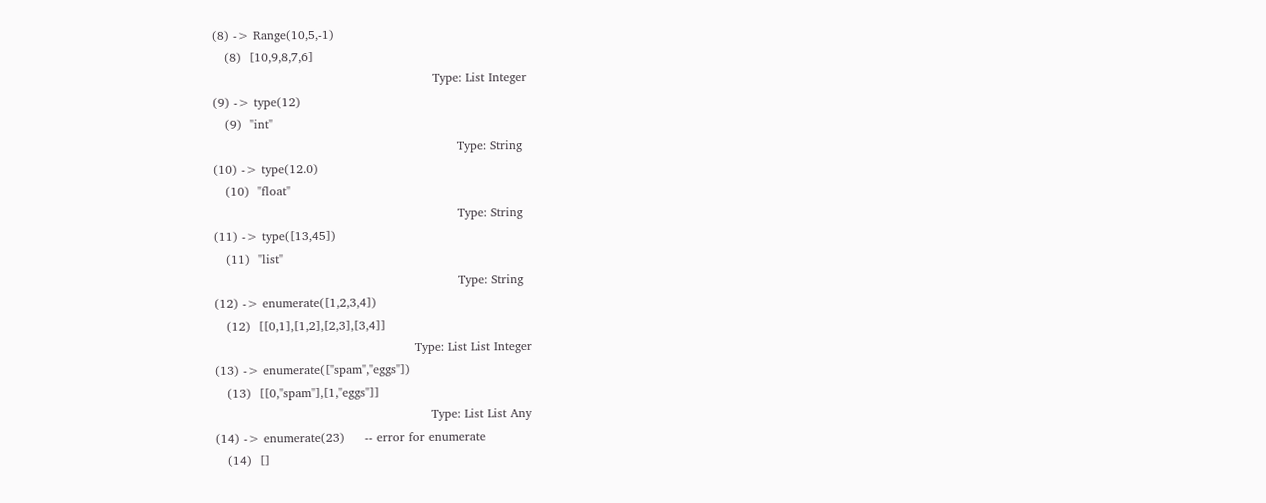(8) -> Range(10,5,-1)
   (8)  [10,9,8,7,6]
                                                       Type: List Integer
(9) -> type(12)
   (9)  "int"
                                                             Type: String
(10) -> type(12.0)
   (10)  "float"
                                                             Type: String
(11) -> type([13,45])
   (11)  "list"
                                                             Type: String
(12) -> enumerate([1,2,3,4])
   (12)  [[0,1],[1,2],[2,3],[3,4]]
                                                  Type: List List Integer
(13) -> enumerate(["spam","eggs"])
   (13)  [[0,"spam"],[1,"eggs"]]
                                                      Type: List List Any
(14) -> enumerate(23)     -- error for enumerate
   (14)  []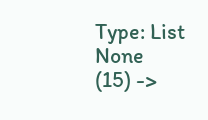Type: List None
(15) ->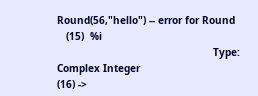Round(56,"hello") -- error for Round
   (15)  %i
                                                    Type: Complex Integer
(16) ->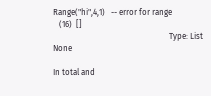Range("hi",4,1)   -- error for range
   (16)  []
                                                          Type: List None

In total and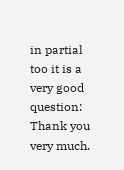in partial too it is a very good question: Thank you very much.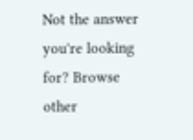Not the answer you're looking for? Browse other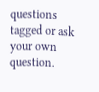questions tagged or ask your own question.